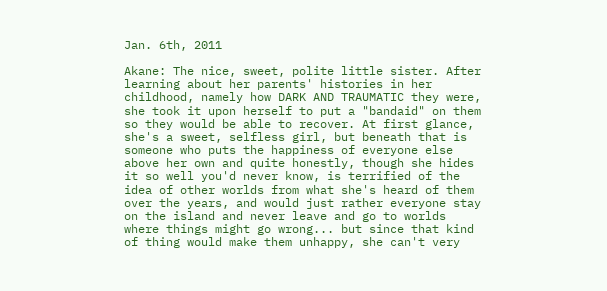Jan. 6th, 2011

Akane: The nice, sweet, polite little sister. After learning about her parents' histories in her childhood, namely how DARK AND TRAUMATIC they were, she took it upon herself to put a "bandaid" on them so they would be able to recover. At first glance, she's a sweet, selfless girl, but beneath that is someone who puts the happiness of everyone else above her own and quite honestly, though she hides it so well you'd never know, is terrified of the idea of other worlds from what she's heard of them over the years, and would just rather everyone stay on the island and never leave and go to worlds where things might go wrong... but since that kind of thing would make them unhappy, she can't very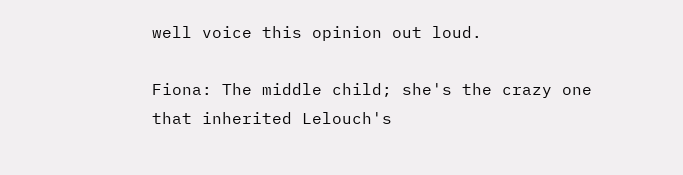well voice this opinion out loud.

Fiona: The middle child; she's the crazy one that inherited Lelouch's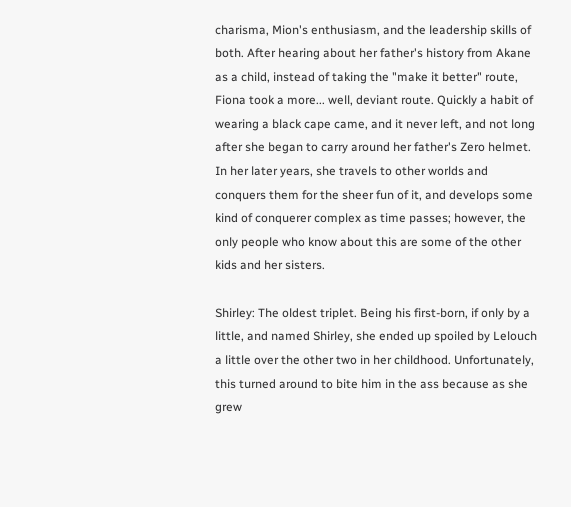charisma, Mion's enthusiasm, and the leadership skills of both. After hearing about her father's history from Akane as a child, instead of taking the "make it better" route, Fiona took a more... well, deviant route. Quickly a habit of wearing a black cape came, and it never left, and not long after she began to carry around her father's Zero helmet. In her later years, she travels to other worlds and conquers them for the sheer fun of it, and develops some kind of conquerer complex as time passes; however, the only people who know about this are some of the other kids and her sisters.

Shirley: The oldest triplet. Being his first-born, if only by a little, and named Shirley, she ended up spoiled by Lelouch a little over the other two in her childhood. Unfortunately, this turned around to bite him in the ass because as she grew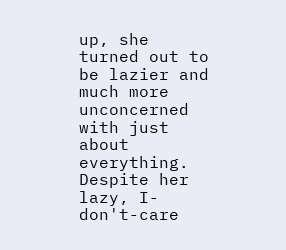up, she turned out to be lazier and much more unconcerned with just about everything. Despite her lazy, I-don't-care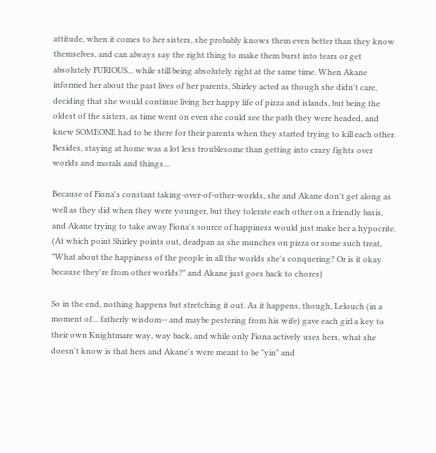attitude, when it comes to her sisters, she probably knows them even better than they know themselves, and can always say the right thing to make them burst into tears or get absolutely FURIOUS... while still being absolutely right at the same time. When Akane informed her about the past lives of her parents, Shirley acted as though she didn't care, deciding that she would continue living her happy life of pizza and islands, but being the oldest of the sisters, as time went on even she could see the path they were headed, and knew SOMEONE had to be there for their parents when they started trying to kill each other. Besides, staying at home was a lot less troublesome than getting into crazy fights over worlds and morals and things...

Because of Fiona's constant taking-over-of-other-worlds, she and Akane don't get along as well as they did when they were younger, but they tolerate each other on a friendly basis, and Akane trying to take away Fiona's source of happiness would just make her a hypocrite. (At which point Shirley points out, deadpan as she munches on pizza or some such treat, "What about the happiness of the people in all the worlds she's conquering? Or is it okay because they're from other worlds?" and Akane just goes back to chores)

So in the end, nothing happens but stretching it out. As it happens, though, Lelouch (in a moment of... fatherly wisdom-- and maybe pestering from his wife) gave each girl a key to their own Knightmare way, way back, and while only Fiona actively uses hers, what she doesn't know is that hers and Akane's were meant to be "yin" and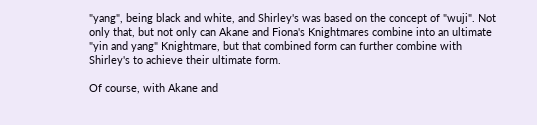"yang", being black and white, and Shirley's was based on the concept of "wuji". Not only that, but not only can Akane and Fiona's Knightmares combine into an ultimate "yin and yang" Knightmare, but that combined form can further combine with Shirley's to achieve their ultimate form.

Of course, with Akane and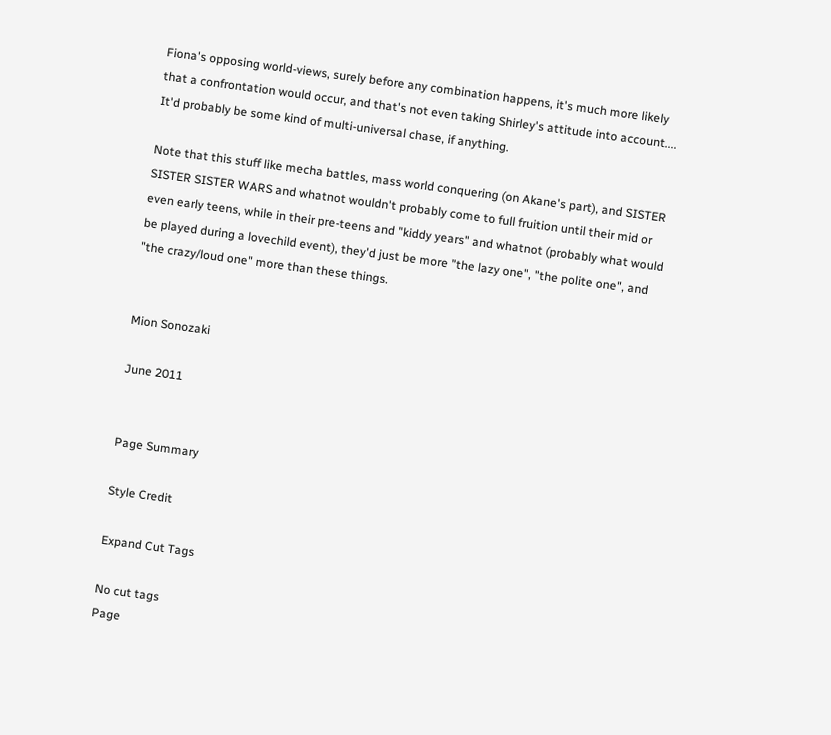Fiona's opposing world-views, surely before any combination happens, it's much more likely that a confrontation would occur, and that's not even taking Shirley's attitude into account.... It'd probably be some kind of multi-universal chase, if anything.

Note that this stuff like mecha battles, mass world conquering (on Akane's part), and SISTER SISTER SISTER WARS and whatnot wouldn't probably come to full fruition until their mid or even early teens, while in their pre-teens and "kiddy years" and whatnot (probably what would be played during a lovechild event), they'd just be more "the lazy one", "the polite one", and "the crazy/loud one" more than these things.


Mion Sonozaki

June 2011


Page Summary

Style Credit

Expand Cut Tags

No cut tags
Page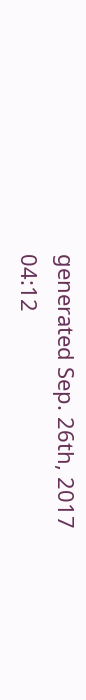generated Sep. 26th, 2017 04:12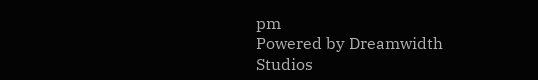pm
Powered by Dreamwidth Studios